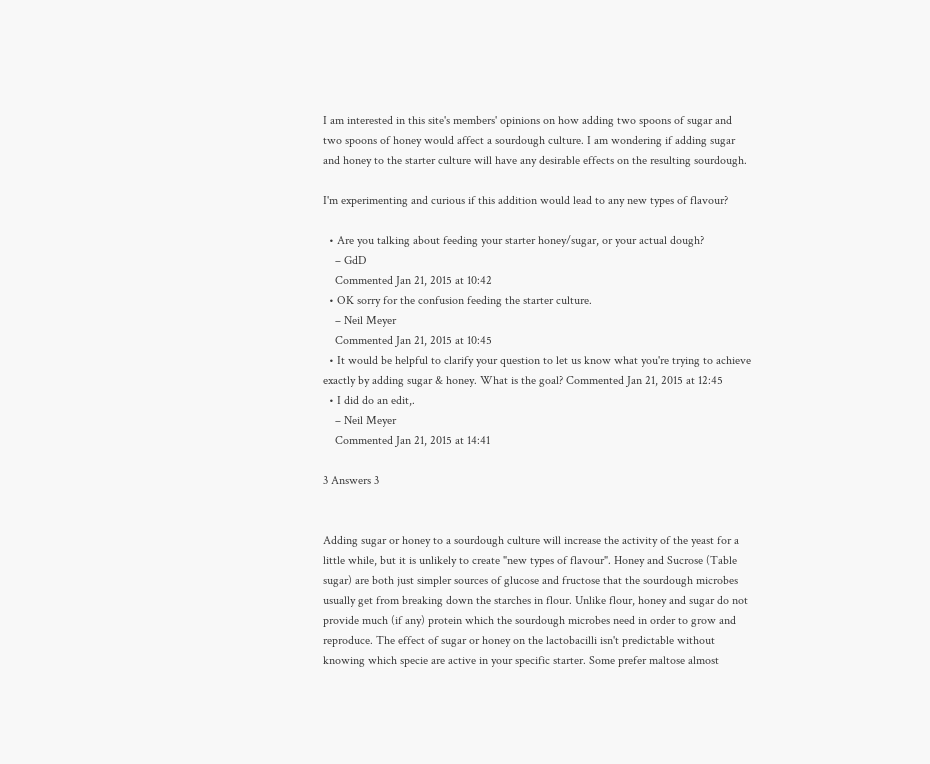I am interested in this site's members' opinions on how adding two spoons of sugar and two spoons of honey would affect a sourdough culture. I am wondering if adding sugar and honey to the starter culture will have any desirable effects on the resulting sourdough.

I'm experimenting and curious if this addition would lead to any new types of flavour?

  • Are you talking about feeding your starter honey/sugar, or your actual dough?
    – GdD
    Commented Jan 21, 2015 at 10:42
  • OK sorry for the confusion feeding the starter culture.
    – Neil Meyer
    Commented Jan 21, 2015 at 10:45
  • It would be helpful to clarify your question to let us know what you're trying to achieve exactly by adding sugar & honey. What is the goal? Commented Jan 21, 2015 at 12:45
  • I did do an edit,.
    – Neil Meyer
    Commented Jan 21, 2015 at 14:41

3 Answers 3


Adding sugar or honey to a sourdough culture will increase the activity of the yeast for a little while, but it is unlikely to create "new types of flavour". Honey and Sucrose (Table sugar) are both just simpler sources of glucose and fructose that the sourdough microbes usually get from breaking down the starches in flour. Unlike flour, honey and sugar do not provide much (if any) protein which the sourdough microbes need in order to grow and reproduce. The effect of sugar or honey on the lactobacilli isn't predictable without knowing which specie are active in your specific starter. Some prefer maltose almost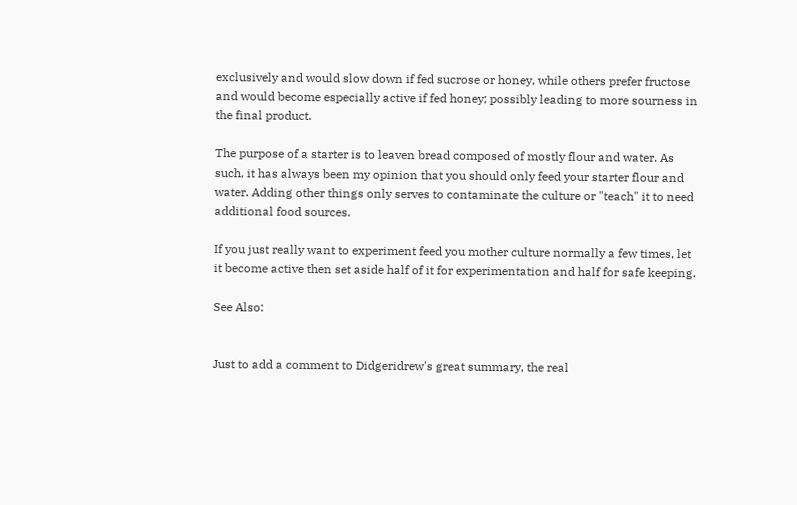exclusively and would slow down if fed sucrose or honey, while others prefer fructose and would become especially active if fed honey; possibly leading to more sourness in the final product.

The purpose of a starter is to leaven bread composed of mostly flour and water. As such, it has always been my opinion that you should only feed your starter flour and water. Adding other things only serves to contaminate the culture or "teach" it to need additional food sources.

If you just really want to experiment feed you mother culture normally a few times, let it become active then set aside half of it for experimentation and half for safe keeping.

See Also:


Just to add a comment to Didgeridrew's great summary, the real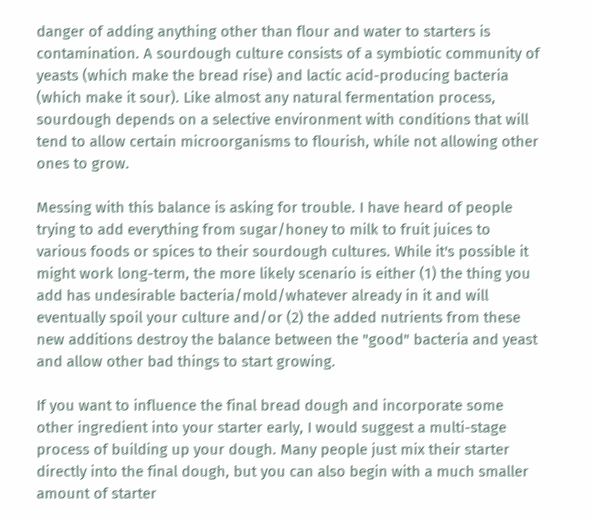danger of adding anything other than flour and water to starters is contamination. A sourdough culture consists of a symbiotic community of yeasts (which make the bread rise) and lactic acid-producing bacteria (which make it sour). Like almost any natural fermentation process, sourdough depends on a selective environment with conditions that will tend to allow certain microorganisms to flourish, while not allowing other ones to grow.

Messing with this balance is asking for trouble. I have heard of people trying to add everything from sugar/honey to milk to fruit juices to various foods or spices to their sourdough cultures. While it's possible it might work long-term, the more likely scenario is either (1) the thing you add has undesirable bacteria/mold/whatever already in it and will eventually spoil your culture and/or (2) the added nutrients from these new additions destroy the balance between the "good" bacteria and yeast and allow other bad things to start growing.

If you want to influence the final bread dough and incorporate some other ingredient into your starter early, I would suggest a multi-stage process of building up your dough. Many people just mix their starter directly into the final dough, but you can also begin with a much smaller amount of starter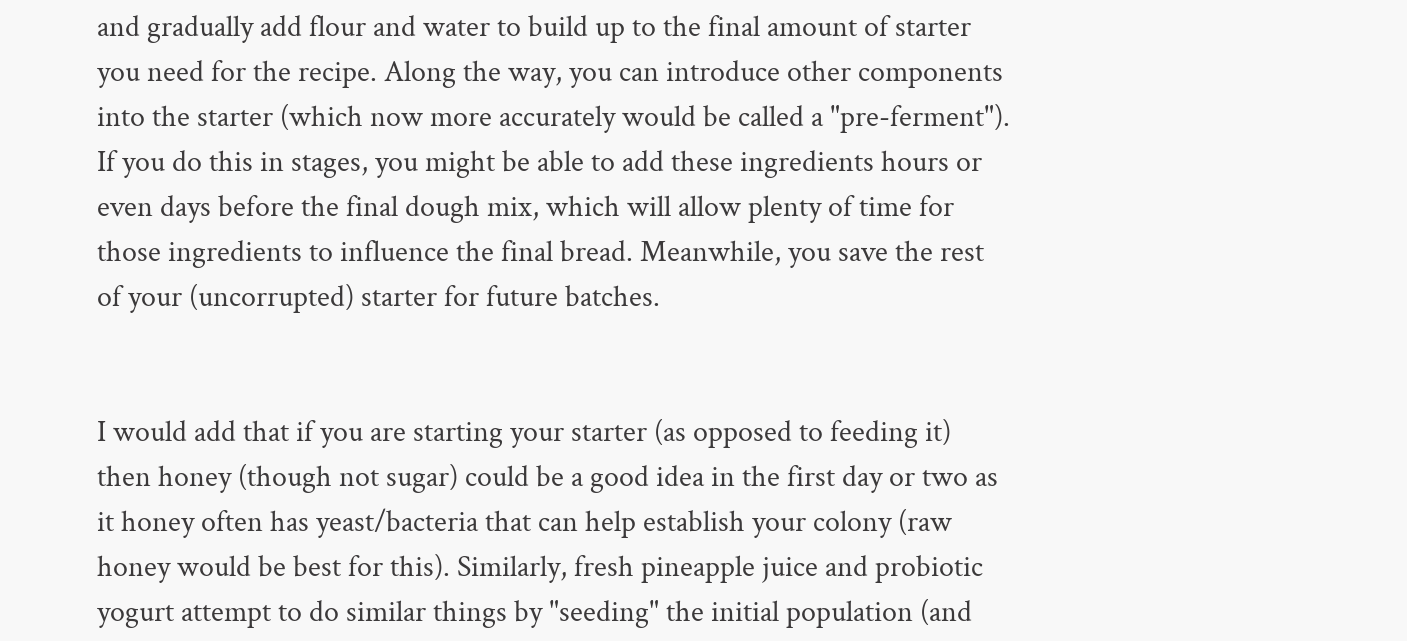and gradually add flour and water to build up to the final amount of starter you need for the recipe. Along the way, you can introduce other components into the starter (which now more accurately would be called a "pre-ferment"). If you do this in stages, you might be able to add these ingredients hours or even days before the final dough mix, which will allow plenty of time for those ingredients to influence the final bread. Meanwhile, you save the rest of your (uncorrupted) starter for future batches.


I would add that if you are starting your starter (as opposed to feeding it) then honey (though not sugar) could be a good idea in the first day or two as it honey often has yeast/bacteria that can help establish your colony (raw honey would be best for this). Similarly, fresh pineapple juice and probiotic yogurt attempt to do similar things by "seeding" the initial population (and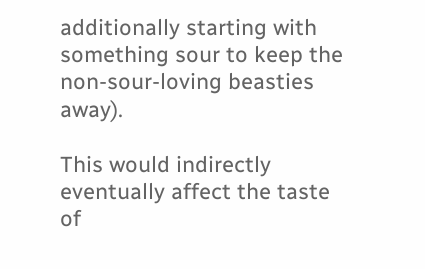additionally starting with something sour to keep the non-sour-loving beasties away).

This would indirectly eventually affect the taste of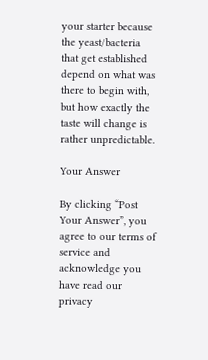your starter because the yeast/bacteria that get established depend on what was there to begin with, but how exactly the taste will change is rather unpredictable.

Your Answer

By clicking “Post Your Answer”, you agree to our terms of service and acknowledge you have read our privacy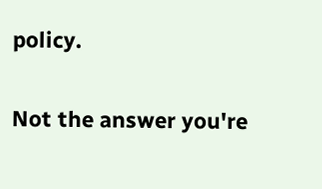policy.

Not the answer you're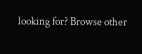looking for? Browse other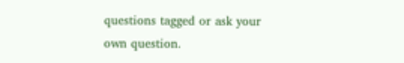questions tagged or ask your own question.